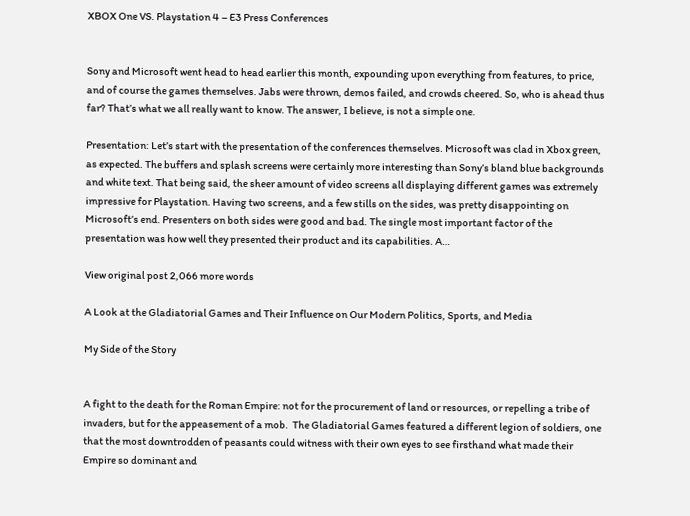XBOX One VS. Playstation 4 – E3 Press Conferences


Sony and Microsoft went head to head earlier this month, expounding upon everything from features, to price, and of course the games themselves. Jabs were thrown, demos failed, and crowds cheered. So, who is ahead thus far? That’s what we all really want to know. The answer, I believe, is not a simple one.

Presentation: Let’s start with the presentation of the conferences themselves. Microsoft was clad in Xbox green, as expected. The buffers and splash screens were certainly more interesting than Sony’s bland blue backgrounds and white text. That being said, the sheer amount of video screens all displaying different games was extremely impressive for Playstation. Having two screens, and a few stills on the sides, was pretty disappointing on Microsoft’s end. Presenters on both sides were good and bad. The single most important factor of the presentation was how well they presented their product and its capabilities. A…

View original post 2,066 more words

A Look at the Gladiatorial Games and Their Influence on Our Modern Politics, Sports, and Media

My Side of the Story


A fight to the death for the Roman Empire: not for the procurement of land or resources, or repelling a tribe of invaders, but for the appeasement of a mob.  The Gladiatorial Games featured a different legion of soldiers, one that the most downtrodden of peasants could witness with their own eyes to see firsthand what made their Empire so dominant and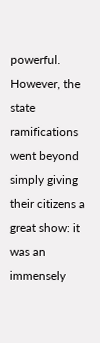powerful.  However, the state ramifications went beyond simply giving their citizens a great show: it was an immensely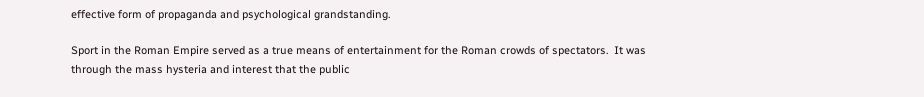effective form of propaganda and psychological grandstanding.

Sport in the Roman Empire served as a true means of entertainment for the Roman crowds of spectators.  It was through the mass hysteria and interest that the public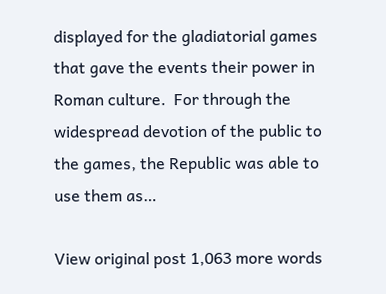displayed for the gladiatorial games that gave the events their power in Roman culture.  For through the widespread devotion of the public to the games, the Republic was able to use them as…

View original post 1,063 more words